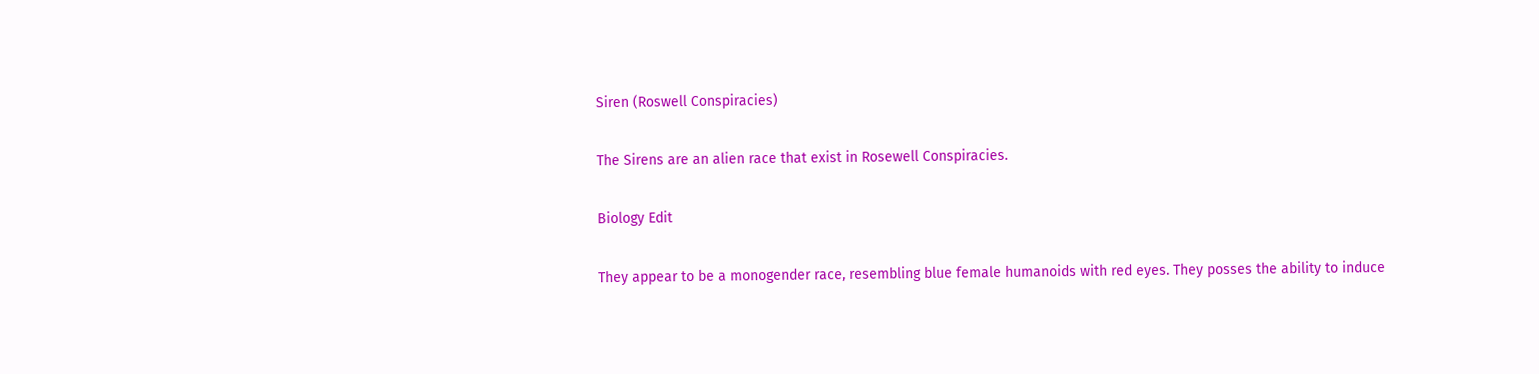Siren (Roswell Conspiracies)

The Sirens are an alien race that exist in Rosewell Conspiracies.

Biology Edit

They appear to be a monogender race, resembling blue female humanoids with red eyes. They posses the ability to induce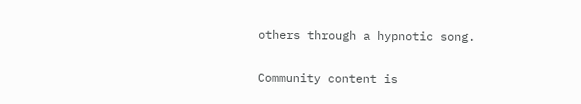others through a hypnotic song.

Community content is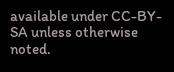available under CC-BY-SA unless otherwise noted.